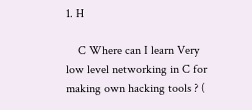1. H

    C Where can I learn Very low level networking in C for making own hacking tools ? (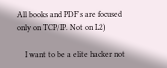All books and PDF's are focused only on TCP/IP. Not on L2)

    I want to be a elite hacker not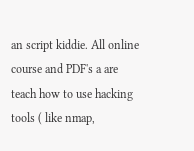an script kiddie. All online course and PDF's a are teach how to use hacking tools ( like nmap,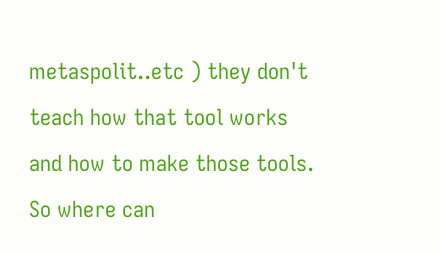metaspolit..etc ) they don't teach how that tool works and how to make those tools. So where can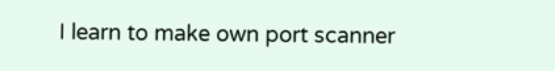I learn to make own port scanner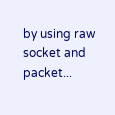by using raw socket and packet...